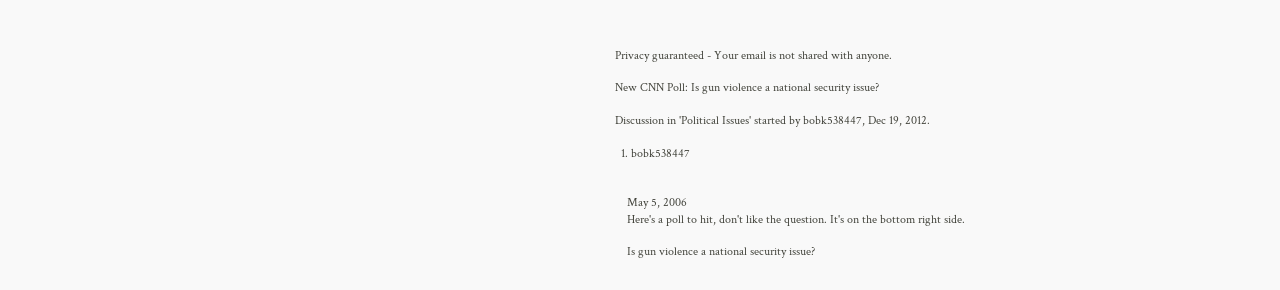Privacy guaranteed - Your email is not shared with anyone.

New CNN Poll: Is gun violence a national security issue?

Discussion in 'Political Issues' started by bobk538447, Dec 19, 2012.

  1. bobk538447


    May 5, 2006
    Here's a poll to hit, don't like the question. It's on the bottom right side.

    Is gun violence a national security issue?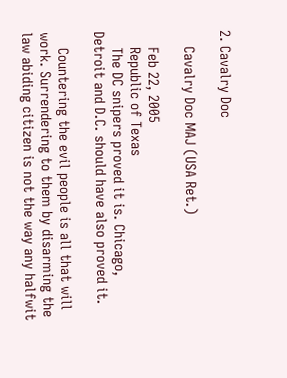2. Cavalry Doc

    Cavalry Doc MAJ (USA Ret.)

    Feb 22, 2005
    Republic of Texas
    The DC snipers proved it is. Chicago, Detroit and D.C. should have also proved it.

    Countering the evil people is all that will work. Surrendering to them by disarming the law abiding citizen is not the way any halfwit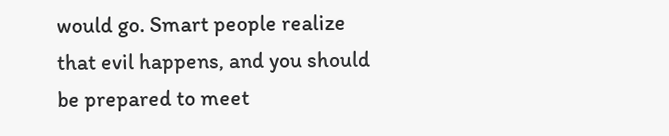would go. Smart people realize that evil happens, and you should be prepared to meet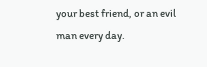your best friend, or an evil man every day.